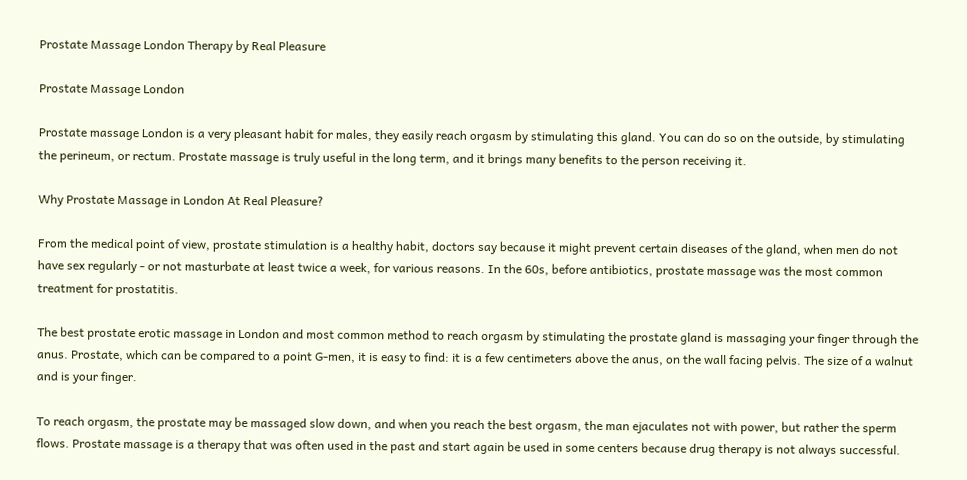Prostate Massage London Therapy by Real Pleasure

Prostate Massage London

Prostate massage London is a very pleasant habit for males, they easily reach orgasm by stimulating this gland. You can do so on the outside, by stimulating the perineum, or rectum. Prostate massage is truly useful in the long term, and it brings many benefits to the person receiving it.

Why Prostate Massage in London At Real Pleasure?

From the medical point of view, prostate stimulation is a healthy habit, doctors say because it might prevent certain diseases of the gland, when men do not have sex regularly - or not masturbate at least twice a week, for various reasons. In the 60s, before antibiotics, prostate massage was the most common treatment for prostatitis.

The best prostate erotic massage in London and most common method to reach orgasm by stimulating the prostate gland is massaging your finger through the anus. Prostate, which can be compared to a point G-men, it is easy to find: it is a few centimeters above the anus, on the wall facing pelvis. The size of a walnut and is your finger.

To reach orgasm, the prostate may be massaged slow down, and when you reach the best orgasm, the man ejaculates not with power, but rather the sperm flows. Prostate massage is a therapy that was often used in the past and start again be used in some centers because drug therapy is not always successful.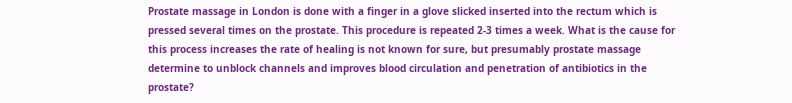Prostate massage in London is done with a finger in a glove slicked inserted into the rectum which is pressed several times on the prostate. This procedure is repeated 2-3 times a week. What is the cause for this process increases the rate of healing is not known for sure, but presumably prostate massage determine to unblock channels and improves blood circulation and penetration of antibiotics in the prostate?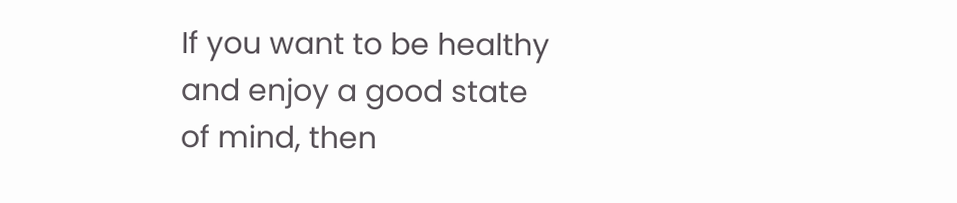If you want to be healthy and enjoy a good state of mind, then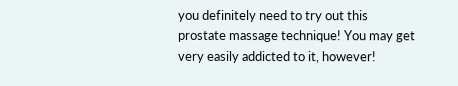you definitely need to try out this prostate massage technique! You may get very easily addicted to it, however!